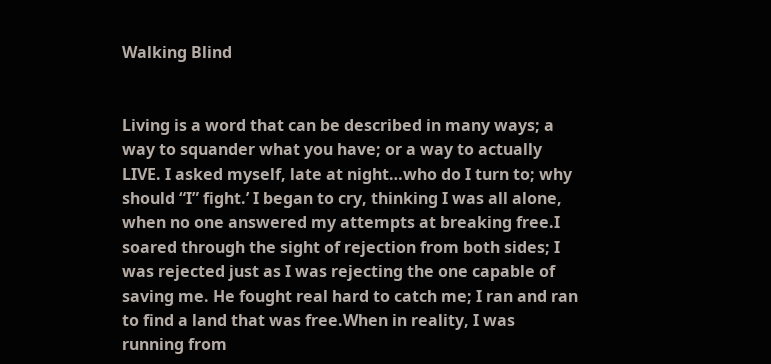Walking Blind


Living is a word that can be described in many ways; a way to squander what you have; or a way to actually LIVE. I asked myself, late at night…who do I turn to; why should “I” fight.’ I began to cry, thinking I was all alone, when no one answered my attempts at breaking free.I soared through the sight of rejection from both sides; I was rejected just as I was rejecting the one capable of saving me. He fought real hard to catch me; I ran and ran to find a land that was free.When in reality, I was running from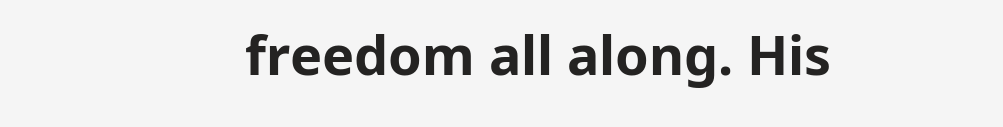freedom all along. His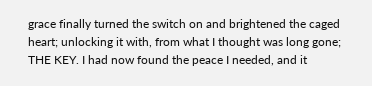grace finally turned the switch on and brightened the caged heart; unlocking it with, from what I thought was long gone; THE KEY. I had now found the peace I needed, and it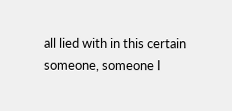all lied with in this certain someone, someone I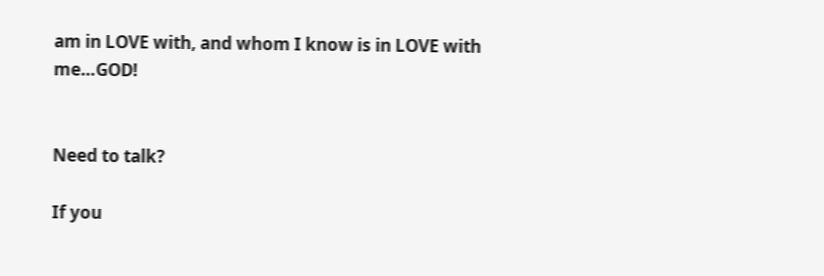am in LOVE with, and whom I know is in LOVE with me…GOD!


Need to talk?

If you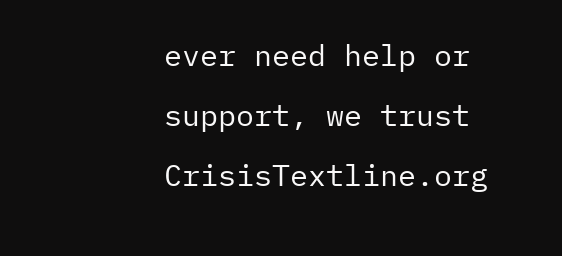ever need help or support, we trust CrisisTextline.org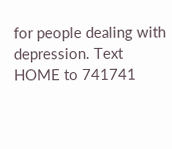for people dealing with depression. Text HOME to 741741